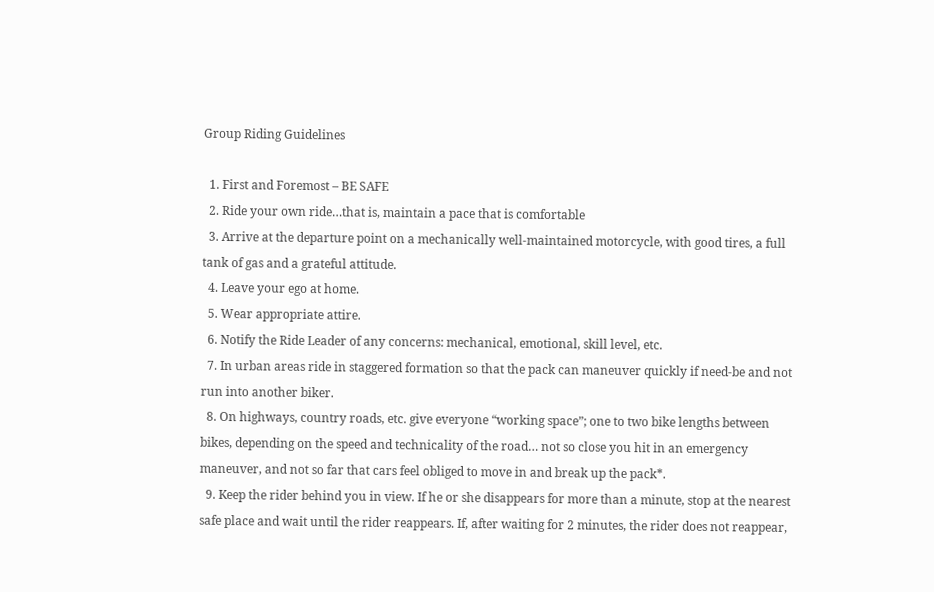Group Riding Guidelines

  1. First and Foremost – BE SAFE
  2. Ride your own ride…that is, maintain a pace that is comfortable
  3. Arrive at the departure point on a mechanically well-maintained motorcycle, with good tires, a full tank of gas and a grateful attitude.
  4. Leave your ego at home.
  5. Wear appropriate attire.
  6. Notify the Ride Leader of any concerns: mechanical, emotional, skill level, etc.
  7. In urban areas ride in staggered formation so that the pack can maneuver quickly if need-be and not run into another biker.
  8. On highways, country roads, etc. give everyone “working space”; one to two bike lengths between bikes, depending on the speed and technicality of the road… not so close you hit in an emergency maneuver, and not so far that cars feel obliged to move in and break up the pack*.
  9. Keep the rider behind you in view. If he or she disappears for more than a minute, stop at the nearest safe place and wait until the rider reappears. If, after waiting for 2 minutes, the rider does not reappear,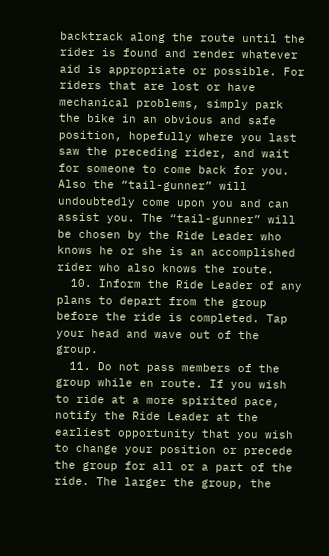backtrack along the route until the rider is found and render whatever aid is appropriate or possible. For riders that are lost or have mechanical problems, simply park the bike in an obvious and safe position, hopefully where you last saw the preceding rider, and wait for someone to come back for you. Also the “tail-gunner” will undoubtedly come upon you and can assist you. The “tail-gunner” will be chosen by the Ride Leader who knows he or she is an accomplished rider who also knows the route.
  10. Inform the Ride Leader of any plans to depart from the group before the ride is completed. Tap your head and wave out of the group.
  11. Do not pass members of the group while en route. If you wish to ride at a more spirited pace, notify the Ride Leader at the earliest opportunity that you wish to change your position or precede the group for all or a part of the ride. The larger the group, the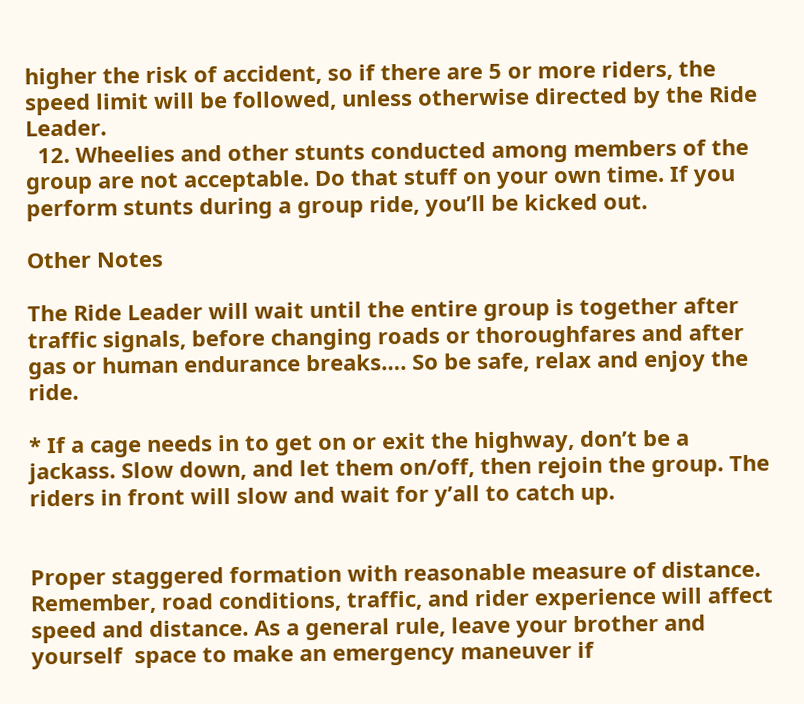higher the risk of accident, so if there are 5 or more riders, the speed limit will be followed, unless otherwise directed by the Ride Leader.
  12. Wheelies and other stunts conducted among members of the group are not acceptable. Do that stuff on your own time. If you perform stunts during a group ride, you’ll be kicked out.

Other Notes

The Ride Leader will wait until the entire group is together after traffic signals, before changing roads or thoroughfares and after gas or human endurance breaks…. So be safe, relax and enjoy the ride.

* If a cage needs in to get on or exit the highway, don’t be a jackass. Slow down, and let them on/off, then rejoin the group. The riders in front will slow and wait for y’all to catch up.


Proper staggered formation with reasonable measure of distance. Remember, road conditions, traffic, and rider experience will affect speed and distance. As a general rule, leave your brother and yourself  space to make an emergency maneuver if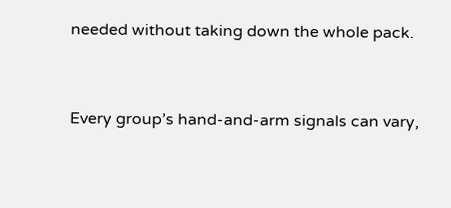needed without taking down the whole pack.



Every group’s hand-and-arm signals can vary,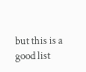but this is a good list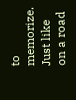to memorize. Just like on a road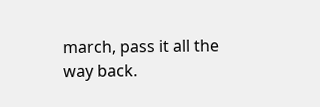march, pass it all the way back.